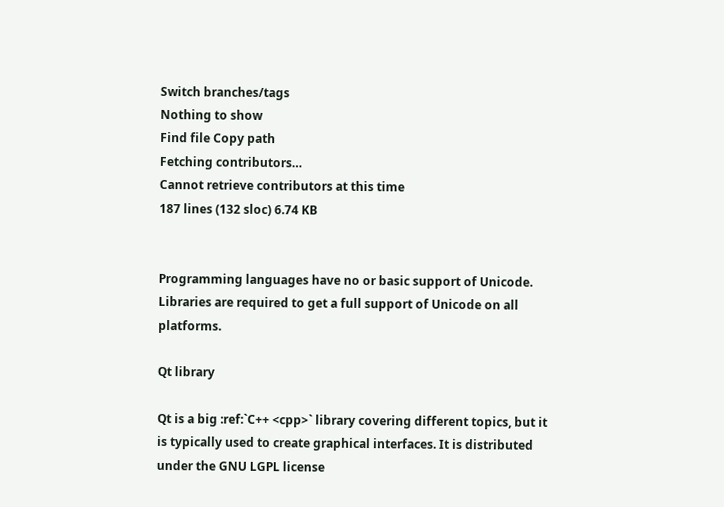Switch branches/tags
Nothing to show
Find file Copy path
Fetching contributors…
Cannot retrieve contributors at this time
187 lines (132 sloc) 6.74 KB


Programming languages have no or basic support of Unicode. Libraries are required to get a full support of Unicode on all platforms.

Qt library

Qt is a big :ref:`C++ <cpp>` library covering different topics, but it is typically used to create graphical interfaces. It is distributed under the GNU LGPL license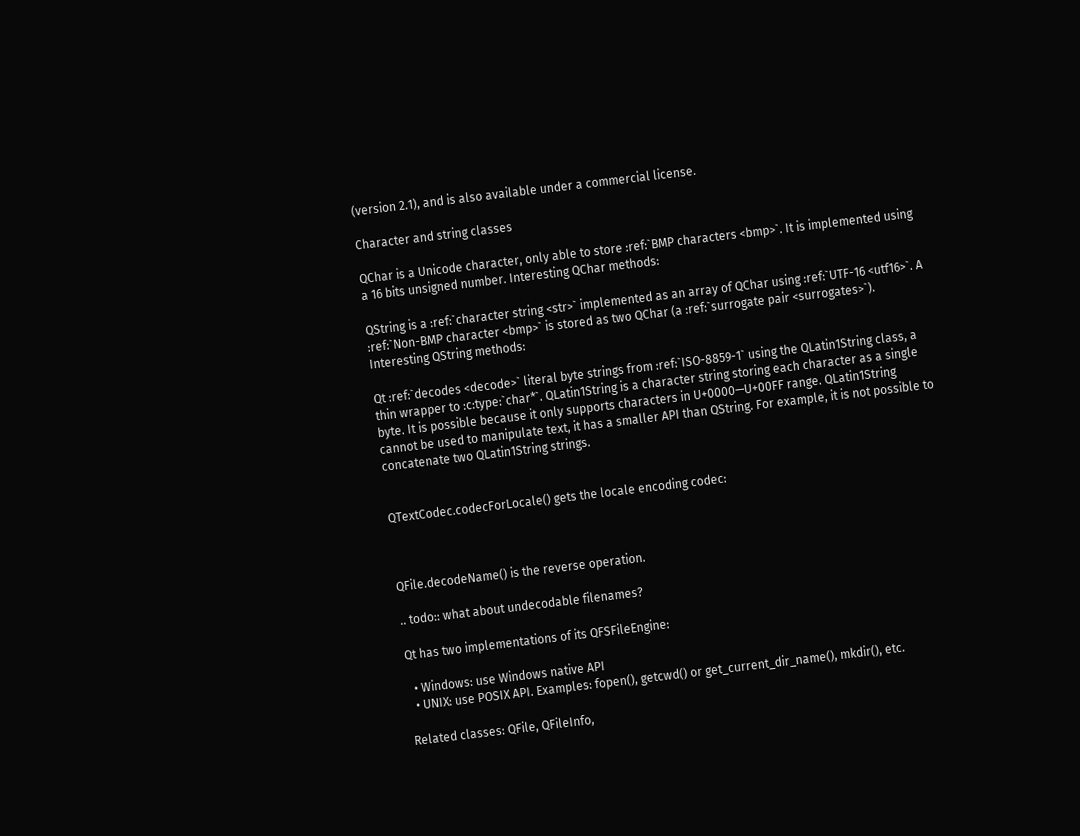(version 2.1), and is also available under a commercial license.

Character and string classes

QChar is a Unicode character, only able to store :ref:`BMP characters <bmp>`. It is implemented using a 16 bits unsigned number. Interesting QChar methods:

QString is a :ref:`character string <str>` implemented as an array of QChar using :ref:`UTF-16 <utf16>`. A :ref:`Non-BMP character <bmp>` is stored as two QChar (a :ref:`surrogate pair <surrogates>`). Interesting QString methods:

Qt :ref:`decodes <decode>` literal byte strings from :ref:`ISO-8859-1` using the QLatin1String class, a thin wrapper to :c:type:`char*`. QLatin1String is a character string storing each character as a single byte. It is possible because it only supports characters in U+0000—U+00FF range. QLatin1String cannot be used to manipulate text, it has a smaller API than QString. For example, it is not possible to concatenate two QLatin1String strings.


QTextCodec.codecForLocale() gets the locale encoding codec:



QFile.decodeName() is the reverse operation.

.. todo:: what about undecodable filenames?

Qt has two implementations of its QFSFileEngine:

  • Windows: use Windows native API
  • UNIX: use POSIX API. Examples: fopen(), getcwd() or get_current_dir_name(), mkdir(), etc.

Related classes: QFile, QFileInfo,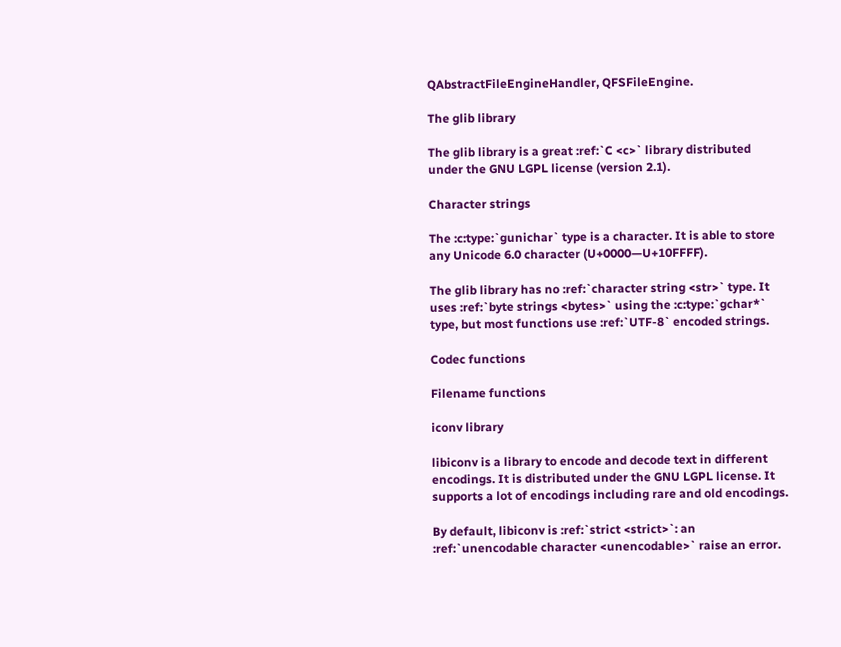QAbstractFileEngineHandler, QFSFileEngine.

The glib library

The glib library is a great :ref:`C <c>` library distributed under the GNU LGPL license (version 2.1).

Character strings

The :c:type:`gunichar` type is a character. It is able to store any Unicode 6.0 character (U+0000—U+10FFFF).

The glib library has no :ref:`character string <str>` type. It uses :ref:`byte strings <bytes>` using the :c:type:`gchar*` type, but most functions use :ref:`UTF-8` encoded strings.

Codec functions

Filename functions

iconv library

libiconv is a library to encode and decode text in different encodings. It is distributed under the GNU LGPL license. It supports a lot of encodings including rare and old encodings.

By default, libiconv is :ref:`strict <strict>`: an :ref:`unencodable character <unencodable>` raise an error.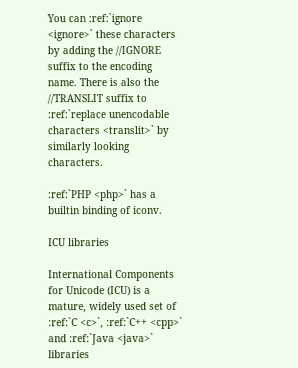You can :ref:`ignore <ignore>` these characters by adding the //IGNORE suffix to the encoding name. There is also the //TRANSLIT suffix to :ref:`replace unencodable characters <translit>` by similarly looking characters.

:ref:`PHP <php>` has a builtin binding of iconv.

ICU libraries

International Components for Unicode (ICU) is a mature, widely used set of :ref:`C <c>`, :ref:`C++ <cpp>` and :ref:`Java <java>` libraries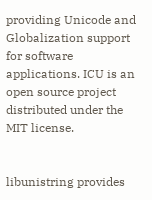providing Unicode and Globalization support for software applications. ICU is an open source project distributed under the MIT license.


libunistring provides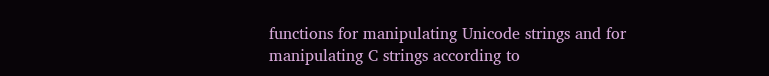functions for manipulating Unicode strings and for manipulating C strings according to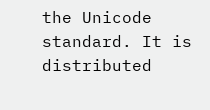the Unicode standard. It is distributed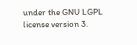under the GNU LGPL license version 3.